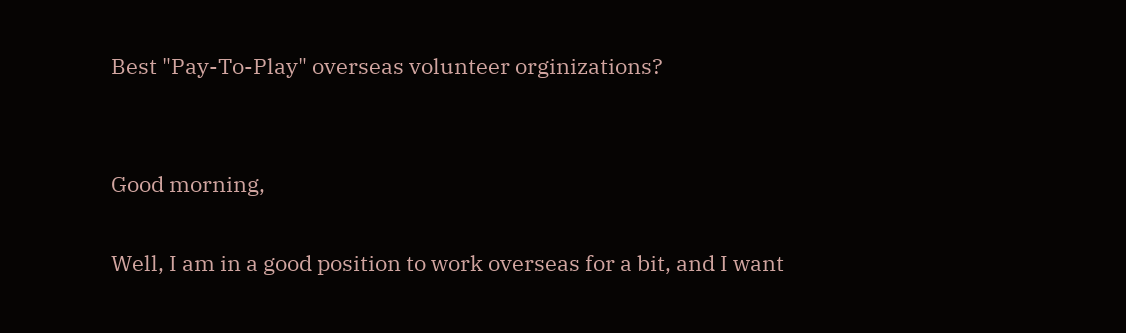Best "Pay-To-Play" overseas volunteer orginizations?


Good morning,

Well, I am in a good position to work overseas for a bit, and I want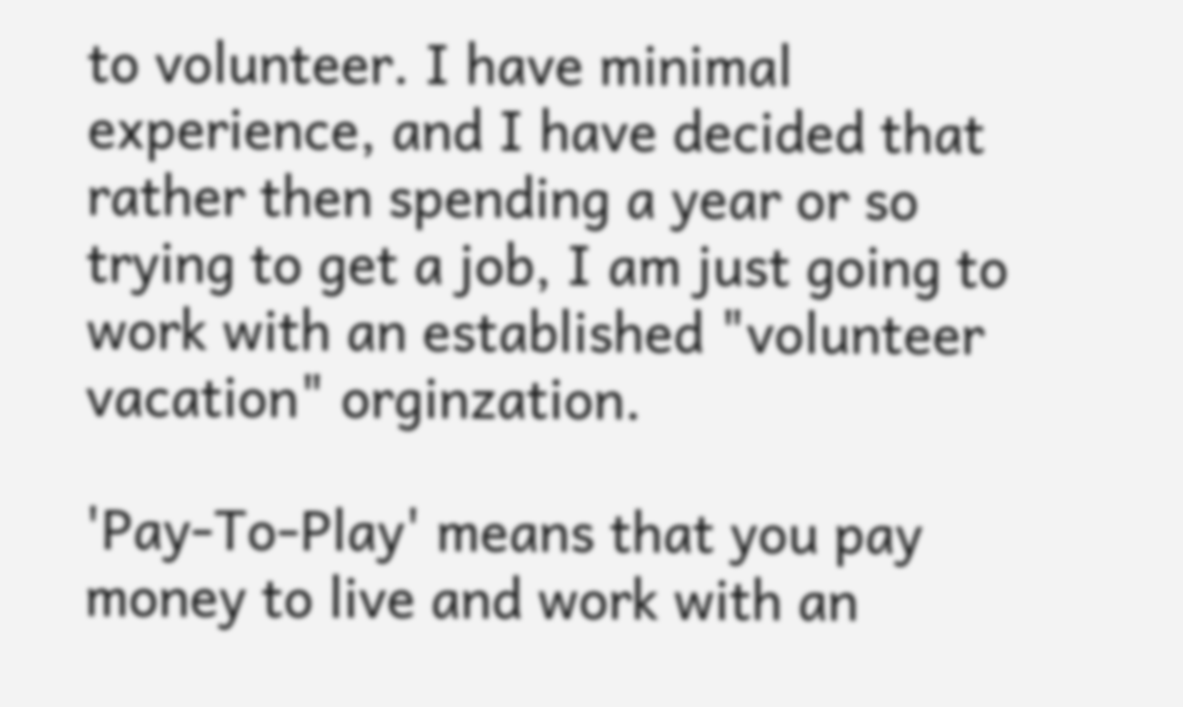to volunteer. I have minimal experience, and I have decided that rather then spending a year or so trying to get a job, I am just going to work with an established "volunteer vacation" orginzation.

'Pay-To-Play' means that you pay money to live and work with an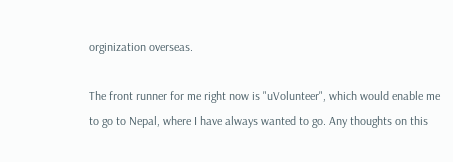orginization overseas.

The front runner for me right now is "uVolunteer", which would enable me to go to Nepal, where I have always wanted to go. Any thoughts on this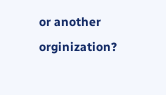or another orginization?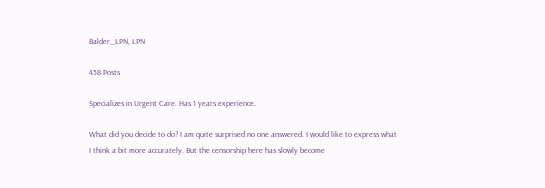Balder_LPN, LPN

458 Posts

Specializes in Urgent Care. Has 1 years experience.

What did you decide to do? I am quite surprised no one answered. I would like to express what I think a bit more accurately. But the censorship here has slowly become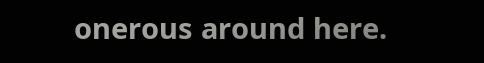onerous around here.